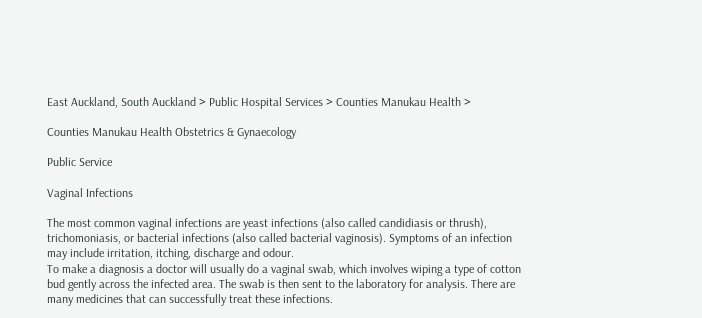East Auckland, South Auckland > Public Hospital Services > Counties Manukau Health >

Counties Manukau Health Obstetrics & Gynaecology

Public Service

Vaginal Infections

The most common vaginal infections are yeast infections (also called candidiasis or thrush), trichomoniasis, or bacterial infections (also called bacterial vaginosis). Symptoms of an infection may include irritation, itching, discharge and odour.
To make a diagnosis a doctor will usually do a vaginal swab, which involves wiping a type of cotton bud gently across the infected area. The swab is then sent to the laboratory for analysis. There are many medicines that can successfully treat these infections.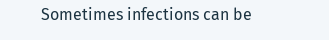Sometimes infections can be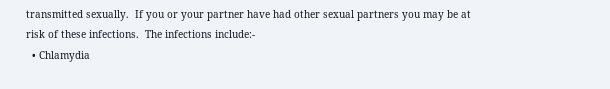transmitted sexually.  If you or your partner have had other sexual partners you may be at risk of these infections.  The infections include:-
  • Chlamydia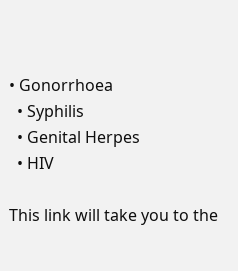• Gonorrhoea
  • Syphilis
  • Genital Herpes
  • HIV

This link will take you to the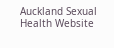Auckland Sexual Health Website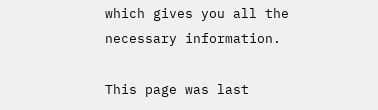which gives you all the necessary information.

This page was last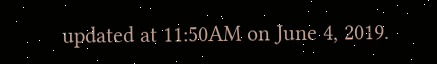updated at 11:50AM on June 4, 2019.